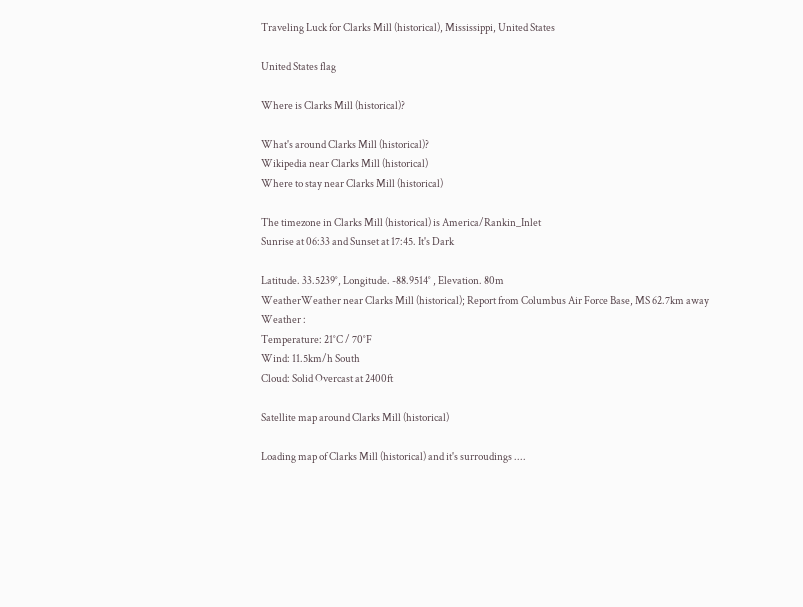Traveling Luck for Clarks Mill (historical), Mississippi, United States

United States flag

Where is Clarks Mill (historical)?

What's around Clarks Mill (historical)?
Wikipedia near Clarks Mill (historical)
Where to stay near Clarks Mill (historical)

The timezone in Clarks Mill (historical) is America/Rankin_Inlet
Sunrise at 06:33 and Sunset at 17:45. It's Dark

Latitude. 33.5239°, Longitude. -88.9514° , Elevation. 80m
WeatherWeather near Clarks Mill (historical); Report from Columbus Air Force Base, MS 62.7km away
Weather :
Temperature: 21°C / 70°F
Wind: 11.5km/h South
Cloud: Solid Overcast at 2400ft

Satellite map around Clarks Mill (historical)

Loading map of Clarks Mill (historical) and it's surroudings ....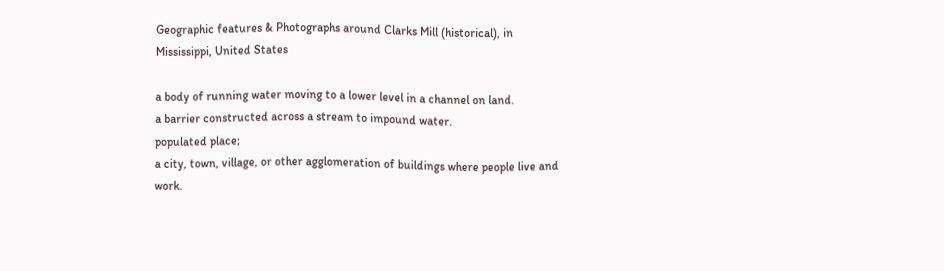Geographic features & Photographs around Clarks Mill (historical), in Mississippi, United States

a body of running water moving to a lower level in a channel on land.
a barrier constructed across a stream to impound water.
populated place;
a city, town, village, or other agglomeration of buildings where people live and work.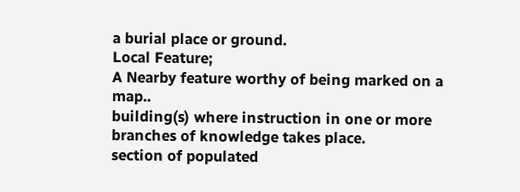a burial place or ground.
Local Feature;
A Nearby feature worthy of being marked on a map..
building(s) where instruction in one or more branches of knowledge takes place.
section of populated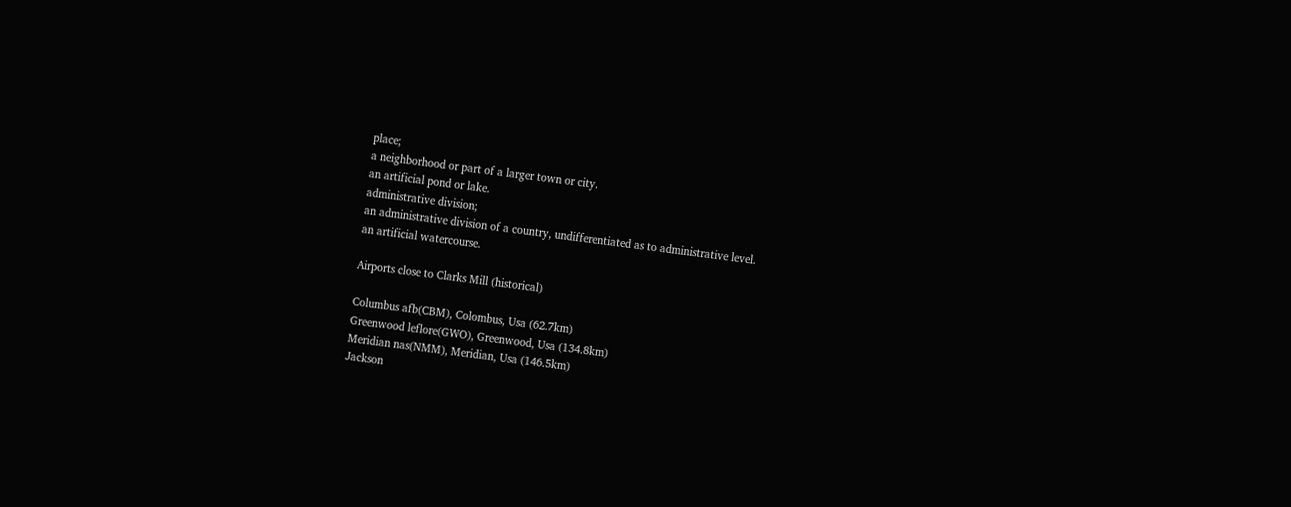place;
a neighborhood or part of a larger town or city.
an artificial pond or lake.
administrative division;
an administrative division of a country, undifferentiated as to administrative level.
an artificial watercourse.

Airports close to Clarks Mill (historical)

Columbus afb(CBM), Colombus, Usa (62.7km)
Greenwood leflore(GWO), Greenwood, Usa (134.8km)
Meridian nas(NMM), Meridian, Usa (146.5km)
Jackson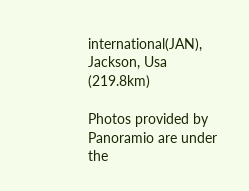international(JAN), Jackson, Usa (219.8km)

Photos provided by Panoramio are under the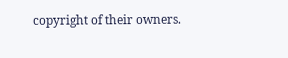copyright of their owners.